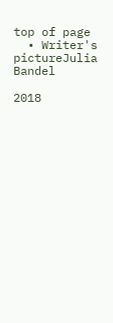top of page
  • Writer's pictureJulia Bandel

2018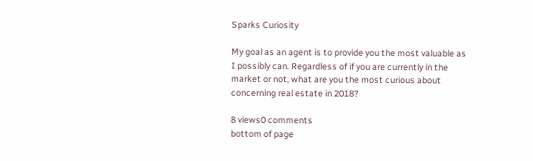Sparks Curiosity

My goal as an agent is to provide you the most valuable as I possibly can. Regardless of if you are currently in the market or not, what are you the most curious about concerning real estate in 2018?

8 views0 comments
bottom of page